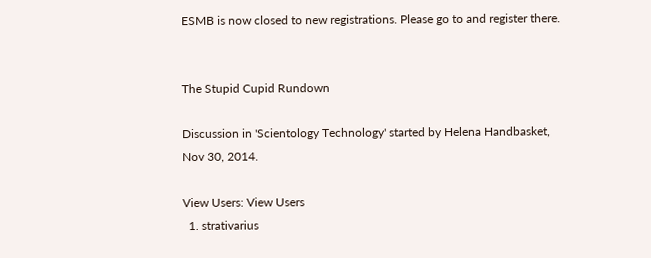ESMB is now closed to new registrations. Please go to and register there.


The Stupid Cupid Rundown

Discussion in 'Scientology Technology' started by Helena Handbasket, Nov 30, 2014.

View Users: View Users
  1. strativarius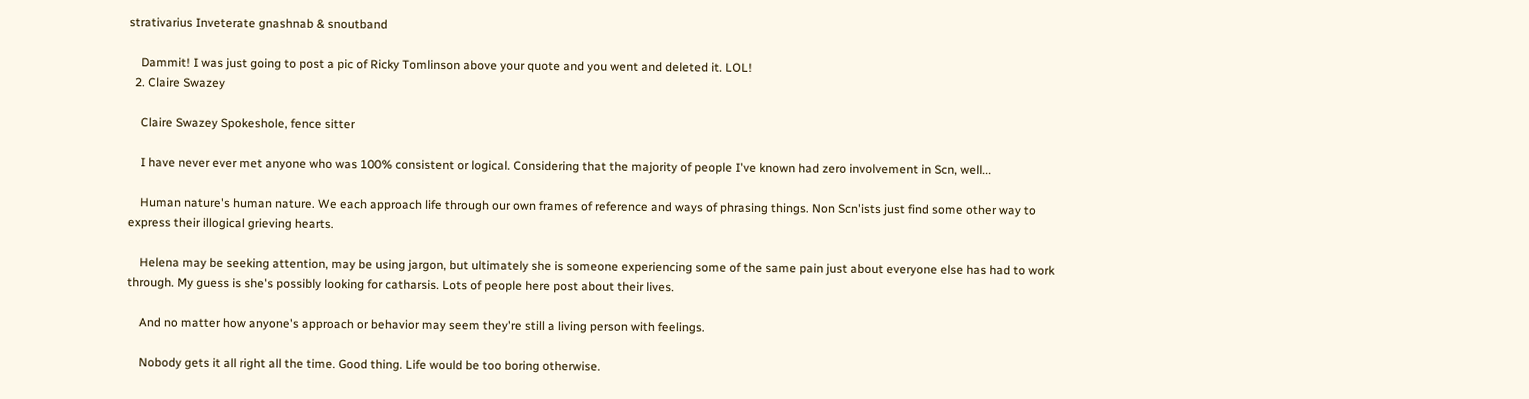strativarius Inveterate gnashnab & snoutband

    Dammit! I was just going to post a pic of Ricky Tomlinson above your quote and you went and deleted it. LOL!
  2. Claire Swazey

    Claire Swazey Spokeshole, fence sitter

    I have never ever met anyone who was 100% consistent or logical. Considering that the majority of people I've known had zero involvement in Scn, well...

    Human nature's human nature. We each approach life through our own frames of reference and ways of phrasing things. Non Scn'ists just find some other way to express their illogical grieving hearts.

    Helena may be seeking attention, may be using jargon, but ultimately she is someone experiencing some of the same pain just about everyone else has had to work through. My guess is she's possibly looking for catharsis. Lots of people here post about their lives.

    And no matter how anyone's approach or behavior may seem they're still a living person with feelings.

    Nobody gets it all right all the time. Good thing. Life would be too boring otherwise.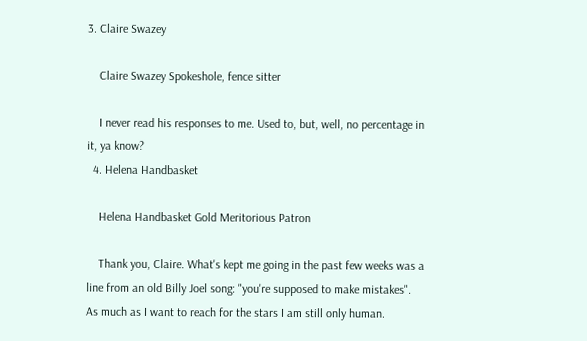3. Claire Swazey

    Claire Swazey Spokeshole, fence sitter

    I never read his responses to me. Used to, but, well, no percentage in it, ya know?
  4. Helena Handbasket

    Helena Handbasket Gold Meritorious Patron

    Thank you, Claire. What's kept me going in the past few weeks was a line from an old Billy Joel song: "you're supposed to make mistakes". As much as I want to reach for the stars I am still only human.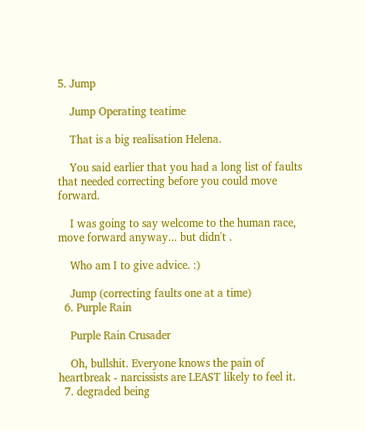5. Jump

    Jump Operating teatime

    That is a big realisation Helena.

    You said earlier that you had a long list of faults that needed correcting before you could move forward.

    I was going to say welcome to the human race, move forward anyway... but didn't .

    Who am I to give advice. :)

    Jump (correcting faults one at a time)
  6. Purple Rain

    Purple Rain Crusader

    Oh, bullshit. Everyone knows the pain of heartbreak - narcissists are LEAST likely to feel it.
  7. degraded being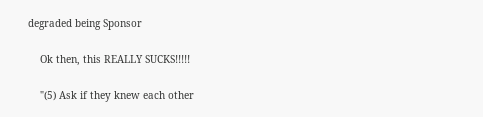degraded being Sponsor

    Ok then, this REALLY SUCKS!!!!!

    "(5) Ask if they knew each other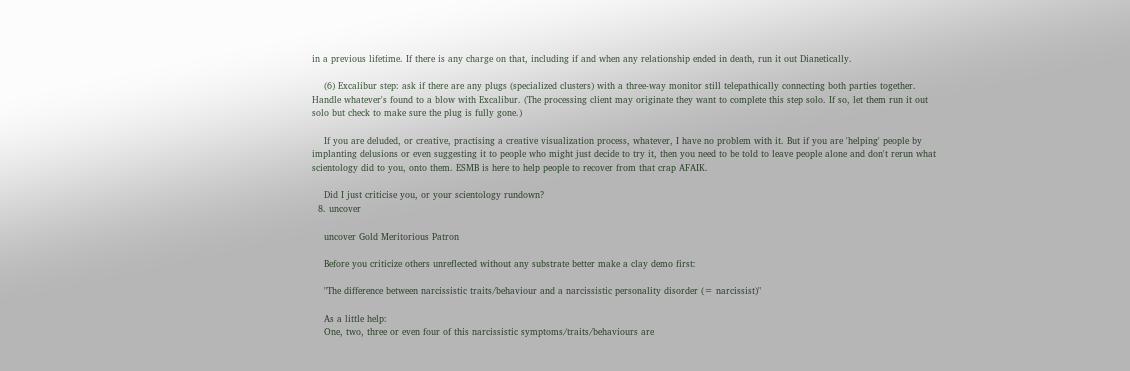in a previous lifetime. If there is any charge on that, including if and when any relationship ended in death, run it out Dianetically.

    (6) Excalibur step: ask if there are any plugs (specialized clusters) with a three-way monitor still telepathically connecting both parties together. Handle whatever's found to a blow with Excalibur. (The processing client may originate they want to complete this step solo. If so, let them run it out solo but check to make sure the plug is fully gone.)

    If you are deluded, or creative, practising a creative visualization process, whatever, I have no problem with it. But if you are 'helping' people by implanting delusions or even suggesting it to people who might just decide to try it, then you need to be told to leave people alone and don't rerun what scientology did to you, onto them. ESMB is here to help people to recover from that crap AFAIK.

    Did I just criticise you, or your scientology rundown?
  8. uncover

    uncover Gold Meritorious Patron

    Before you criticize others unreflected without any substrate better make a clay demo first:

    "The difference between narcissistic traits/behaviour and a narcissistic personality disorder (= narcissist)"

    As a little help:
    One, two, three or even four of this narcissistic symptoms/traits/behaviours are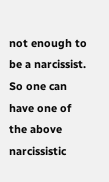not enough to be a narcissist. So one can have one of the above narcissistic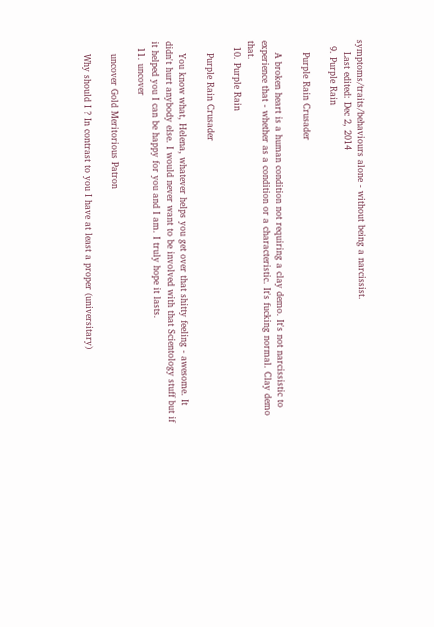symptoms/traits/behaviours alone - without being a narcissist.
    Last edited: Dec 2, 2014
  9. Purple Rain

    Purple Rain Crusader

    A broken heart is a human condition not requiring a clay demo. It's not narcissistic to experience that - whether as a condition or a characteristic. It's fucking normal. Clay demo that.
  10. Purple Rain

    Purple Rain Crusader

    You know what, Helena, whatever helps you get over that shitty feeling - awesome. It didn't hurt anybody else. I would never want to be involved with that Scientology stuff but if it helped you I can be happy for you and I am. I truly hope it lasts.
  11. uncover

    uncover Gold Meritorious Patron

    Why should I ? In contrast to you I have at least a proper (universitary)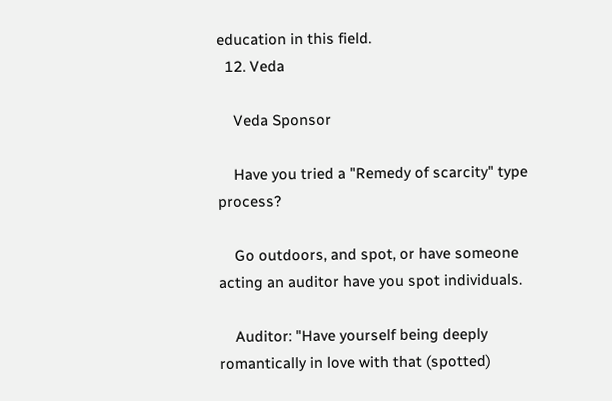education in this field.
  12. Veda

    Veda Sponsor

    Have you tried a "Remedy of scarcity" type process?

    Go outdoors, and spot, or have someone acting an auditor have you spot individuals.

    Auditor: "Have yourself being deeply romantically in love with that (spotted)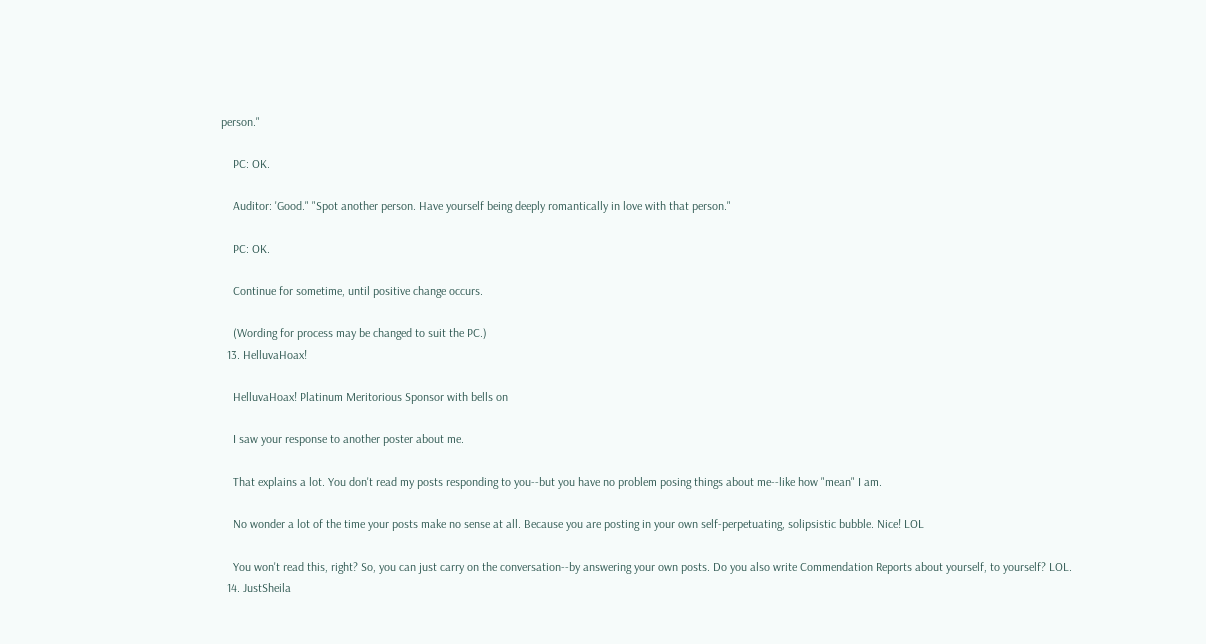person."

    PC: OK.

    Auditor: 'Good." "Spot another person. Have yourself being deeply romantically in love with that person."

    PC: OK.

    Continue for sometime, until positive change occurs.

    (Wording for process may be changed to suit the PC.)
  13. HelluvaHoax!

    HelluvaHoax! Platinum Meritorious Sponsor with bells on

    I saw your response to another poster about me.

    That explains a lot. You don't read my posts responding to you--but you have no problem posing things about me--like how "mean" I am.

    No wonder a lot of the time your posts make no sense at all. Because you are posting in your own self-perpetuating, solipsistic bubble. Nice! LOL

    You won't read this, right? So, you can just carry on the conversation--by answering your own posts. Do you also write Commendation Reports about yourself, to yourself? LOL.
  14. JustSheila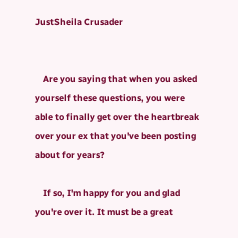JustSheila Crusader


    Are you saying that when you asked yourself these questions, you were able to finally get over the heartbreak over your ex that you've been posting about for years?

    If so, I'm happy for you and glad you're over it. It must be a great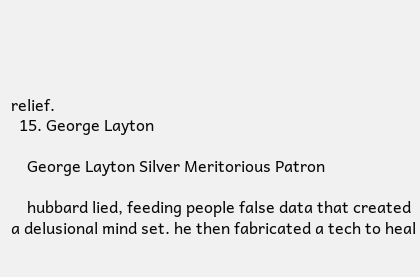relief.
  15. George Layton

    George Layton Silver Meritorious Patron

    hubbard lied, feeding people false data that created a delusional mind set. he then fabricated a tech to heal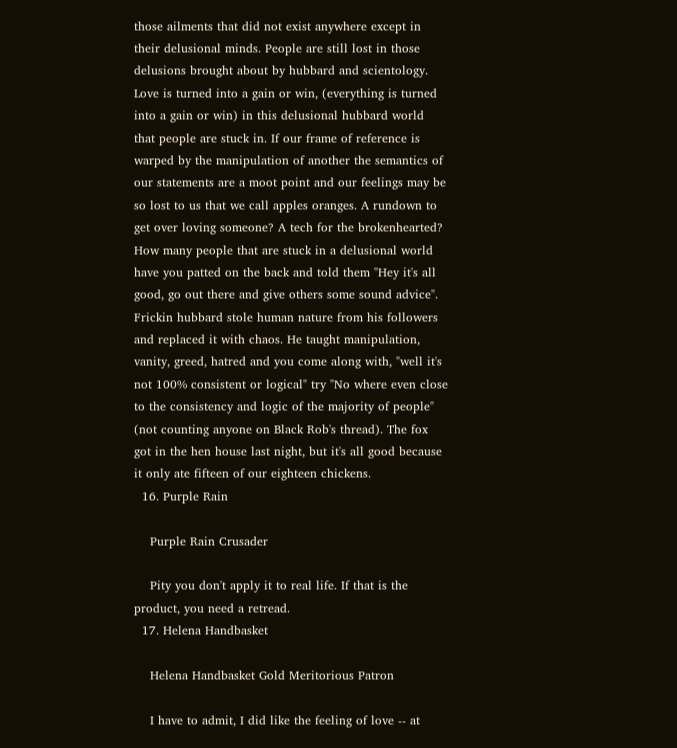those ailments that did not exist anywhere except in their delusional minds. People are still lost in those delusions brought about by hubbard and scientology. Love is turned into a gain or win, (everything is turned into a gain or win) in this delusional hubbard world that people are stuck in. If our frame of reference is warped by the manipulation of another the semantics of our statements are a moot point and our feelings may be so lost to us that we call apples oranges. A rundown to get over loving someone? A tech for the brokenhearted? How many people that are stuck in a delusional world have you patted on the back and told them "Hey it's all good, go out there and give others some sound advice". Frickin hubbard stole human nature from his followers and replaced it with chaos. He taught manipulation, vanity, greed, hatred and you come along with, "well it's not 100% consistent or logical" try "No where even close to the consistency and logic of the majority of people" (not counting anyone on Black Rob's thread). The fox got in the hen house last night, but it's all good because it only ate fifteen of our eighteen chickens.
  16. Purple Rain

    Purple Rain Crusader

    Pity you don't apply it to real life. If that is the product, you need a retread.
  17. Helena Handbasket

    Helena Handbasket Gold Meritorious Patron

    I have to admit, I did like the feeling of love -- at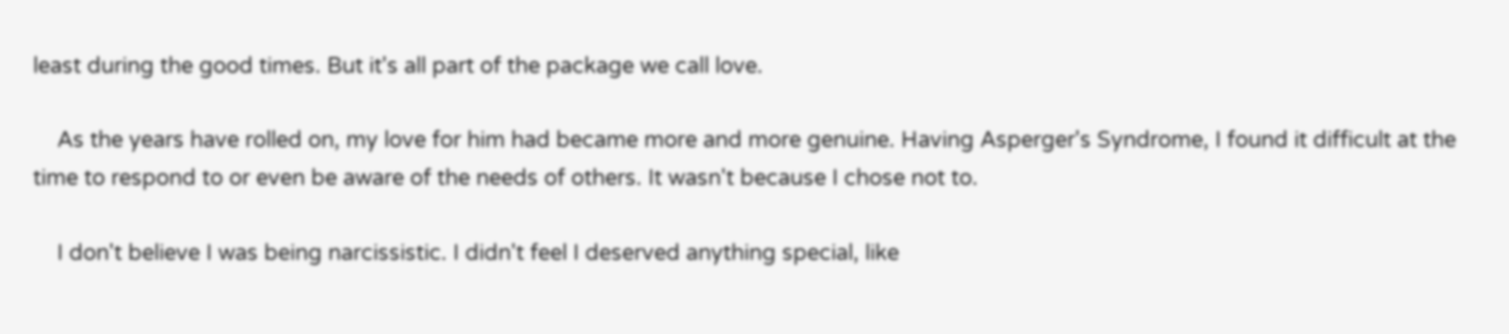least during the good times. But it's all part of the package we call love.

    As the years have rolled on, my love for him had became more and more genuine. Having Asperger's Syndrome, I found it difficult at the time to respond to or even be aware of the needs of others. It wasn't because I chose not to.

    I don't believe I was being narcissistic. I didn't feel I deserved anything special, like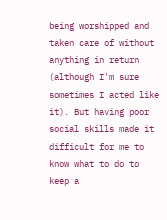being worshipped and taken care of without anything in return (although I'm sure sometimes I acted like it). But having poor social skills made it difficult for me to know what to do to keep a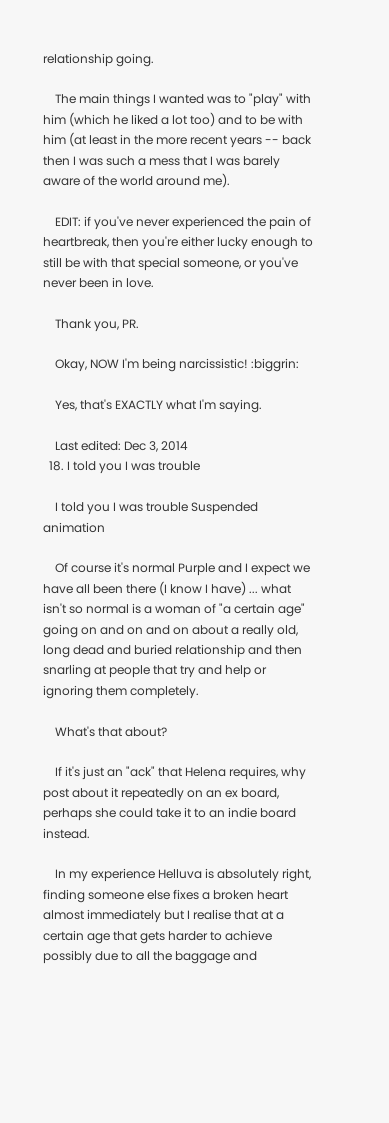relationship going.

    The main things I wanted was to "play" with him (which he liked a lot too) and to be with him (at least in the more recent years -- back then I was such a mess that I was barely aware of the world around me).

    EDIT: if you've never experienced the pain of heartbreak, then you're either lucky enough to still be with that special someone, or you've never been in love.

    Thank you, PR.

    Okay, NOW I'm being narcissistic! :biggrin:

    Yes, that's EXACTLY what I'm saying.

    Last edited: Dec 3, 2014
  18. I told you I was trouble

    I told you I was trouble Suspended animation

    Of course it's normal Purple and I expect we have all been there (I know I have) ... what isn't so normal is a woman of "a certain age" going on and on and on about a really old, long dead and buried relationship and then snarling at people that try and help or ignoring them completely.

    What's that about?

    If it's just an "ack" that Helena requires, why post about it repeatedly on an ex board, perhaps she could take it to an indie board instead.

    In my experience Helluva is absolutely right, finding someone else fixes a broken heart almost immediately but I realise that at a certain age that gets harder to achieve possibly due to all the baggage and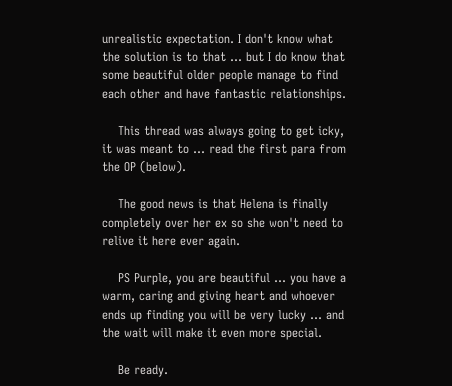unrealistic expectation. I don't know what the solution is to that ... but I do know that some beautiful older people manage to find each other and have fantastic relationships.

    This thread was always going to get icky, it was meant to ... read the first para from the OP (below).

    The good news is that Helena is finally completely over her ex so she won't need to relive it here ever again.

    PS Purple, you are beautiful ... you have a warm, caring and giving heart and whoever ends up finding you will be very lucky ... and the wait will make it even more special.

    Be ready.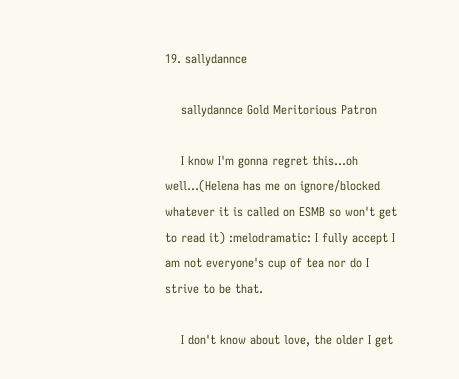19. sallydannce

    sallydannce Gold Meritorious Patron

    I know I'm gonna regret this...oh well...(Helena has me on ignore/blocked whatever it is called on ESMB so won't get to read it) :melodramatic: I fully accept I am not everyone's cup of tea nor do I strive to be that.

    I don't know about love, the older I get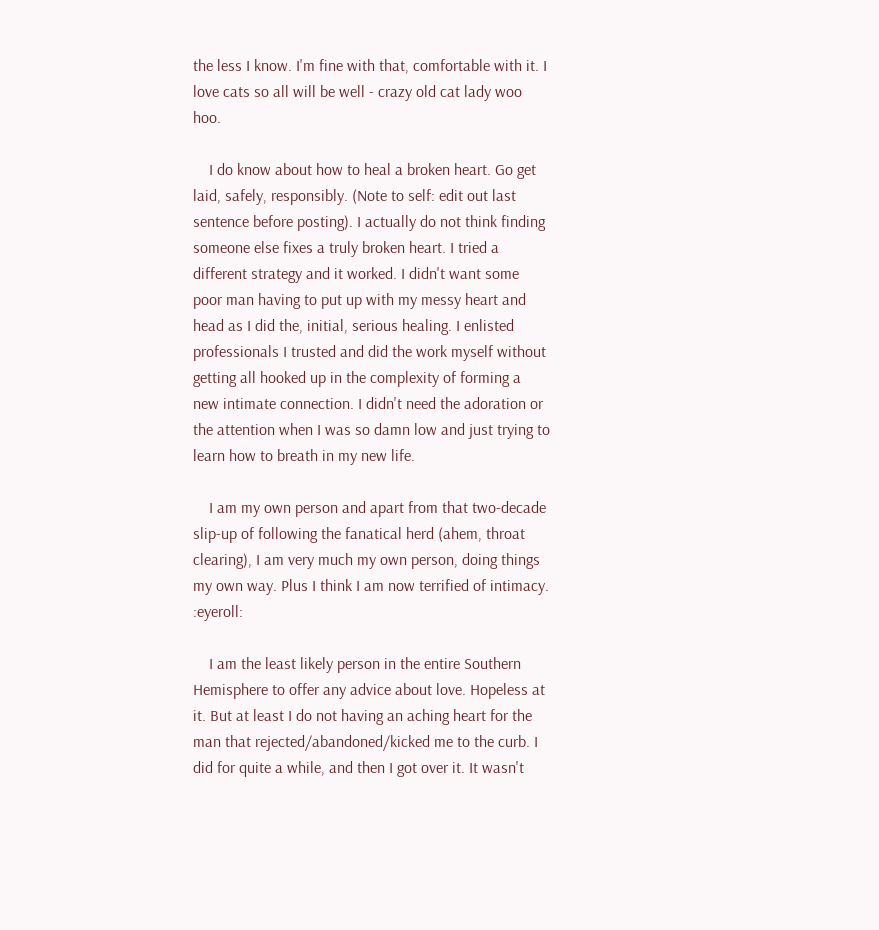the less I know. I'm fine with that, comfortable with it. I love cats so all will be well - crazy old cat lady woo hoo.

    I do know about how to heal a broken heart. Go get laid, safely, responsibly. (Note to self: edit out last sentence before posting). I actually do not think finding someone else fixes a truly broken heart. I tried a different strategy and it worked. I didn't want some poor man having to put up with my messy heart and head as I did the, initial, serious healing. I enlisted professionals I trusted and did the work myself without getting all hooked up in the complexity of forming a new intimate connection. I didn't need the adoration or the attention when I was so damn low and just trying to learn how to breath in my new life.

    I am my own person and apart from that two-decade slip-up of following the fanatical herd (ahem, throat clearing), I am very much my own person, doing things my own way. Plus I think I am now terrified of intimacy. :eyeroll:

    I am the least likely person in the entire Southern Hemisphere to offer any advice about love. Hopeless at it. But at least I do not having an aching heart for the man that rejected/abandoned/kicked me to the curb. I did for quite a while, and then I got over it. It wasn't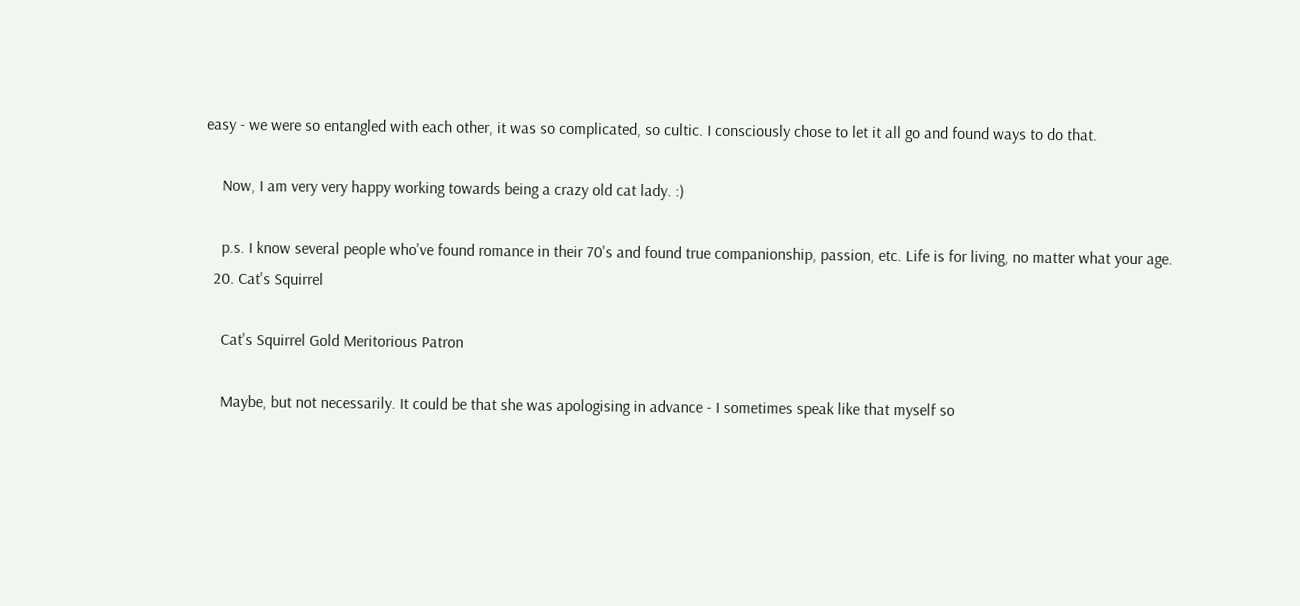easy - we were so entangled with each other, it was so complicated, so cultic. I consciously chose to let it all go and found ways to do that.

    Now, I am very very happy working towards being a crazy old cat lady. :)

    p.s. I know several people who've found romance in their 70's and found true companionship, passion, etc. Life is for living, no matter what your age.
  20. Cat's Squirrel

    Cat's Squirrel Gold Meritorious Patron

    Maybe, but not necessarily. It could be that she was apologising in advance - I sometimes speak like that myself so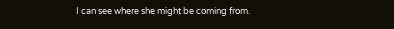I can see where she might be coming from.